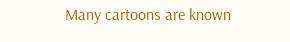Many cartoons are known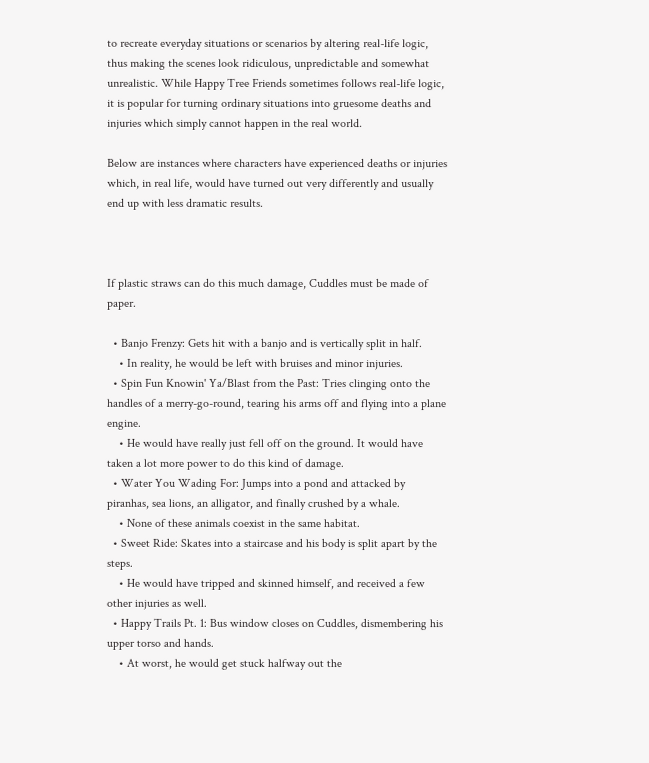to recreate everyday situations or scenarios by altering real-life logic, thus making the scenes look ridiculous, unpredictable and somewhat unrealistic. While Happy Tree Friends sometimes follows real-life logic, it is popular for turning ordinary situations into gruesome deaths and injuries which simply cannot happen in the real world.

Below are instances where characters have experienced deaths or injuries which, in real life, would have turned out very differently and usually end up with less dramatic results.



If plastic straws can do this much damage, Cuddles must be made of paper.

  • Banjo Frenzy: Gets hit with a banjo and is vertically split in half.
    • In reality, he would be left with bruises and minor injuries.
  • Spin Fun Knowin' Ya/Blast from the Past: Tries clinging onto the handles of a merry-go-round, tearing his arms off and flying into a plane engine.
    • He would have really just fell off on the ground. It would have taken a lot more power to do this kind of damage.
  • Water You Wading For: Jumps into a pond and attacked by piranhas, sea lions, an alligator, and finally crushed by a whale.
    • None of these animals coexist in the same habitat.
  • Sweet Ride: Skates into a staircase and his body is split apart by the steps.
    • He would have tripped and skinned himself, and received a few other injuries as well.
  • Happy Trails Pt. 1: Bus window closes on Cuddles, dismembering his upper torso and hands.
    • At worst, he would get stuck halfway out the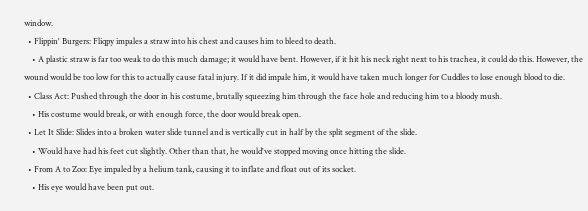window.
  • Flippin' Burgers: Fliqpy impales a straw into his chest and causes him to bleed to death.
    • A plastic straw is far too weak to do this much damage; it would have bent. However, if it hit his neck right next to his trachea, it could do this. However, the wound would be too low for this to actually cause fatal injury. If it did impale him, it would have taken much longer for Cuddles to lose enough blood to die.
  • Class Act: Pushed through the door in his costume, brutally squeezing him through the face hole and reducing him to a bloody mush.
    • His costume would break, or with enough force, the door would break open.
  • Let It Slide: Slides into a broken water slide tunnel and is vertically cut in half by the split segment of the slide.
    • Would have had his feet cut slightly. Other than that, he would've stopped moving once hitting the slide.
  • From A to Zoo: Eye impaled by a helium tank, causing it to inflate and float out of its socket.
    • His eye would have been put out.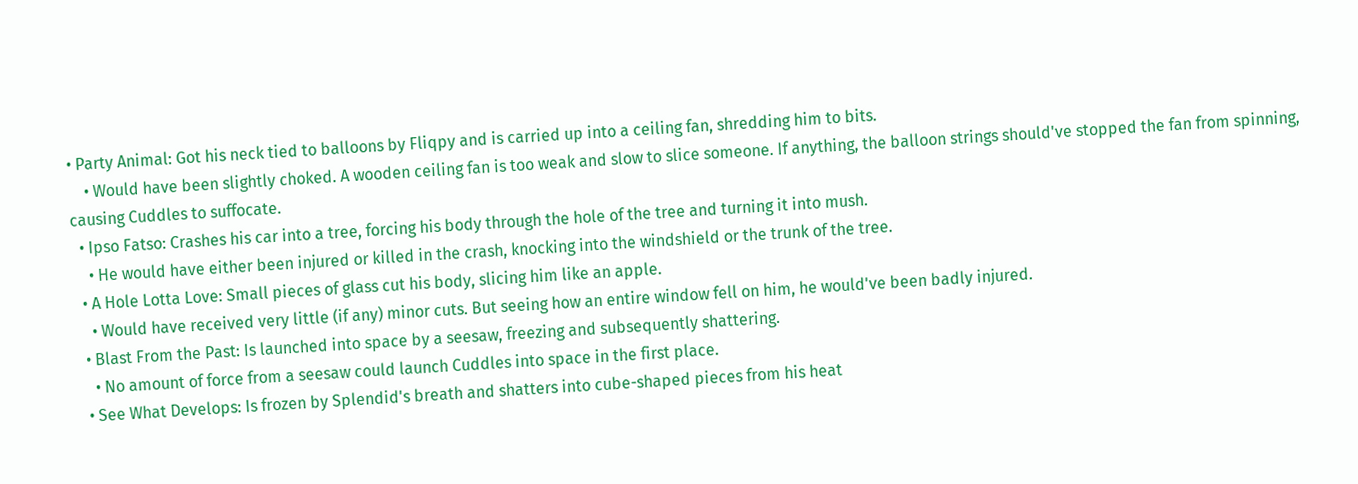• Party Animal: Got his neck tied to balloons by Fliqpy and is carried up into a ceiling fan, shredding him to bits.
    • Would have been slightly choked. A wooden ceiling fan is too weak and slow to slice someone. If anything, the balloon strings should've stopped the fan from spinning, causing Cuddles to suffocate.
  • Ipso Fatso: Crashes his car into a tree, forcing his body through the hole of the tree and turning it into mush.
    • He would have either been injured or killed in the crash, knocking into the windshield or the trunk of the tree.
  • A Hole Lotta Love: Small pieces of glass cut his body, slicing him like an apple.
    • Would have received very little (if any) minor cuts. But seeing how an entire window fell on him, he would've been badly injured.
  • Blast From the Past: Is launched into space by a seesaw, freezing and subsequently shattering.
    • No amount of force from a seesaw could launch Cuddles into space in the first place.
  • See What Develops: Is frozen by Splendid's breath and shatters into cube-shaped pieces from his heat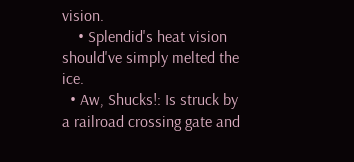vision.
    • Splendid's heat vision should've simply melted the ice.
  • Aw, Shucks!: Is struck by a railroad crossing gate and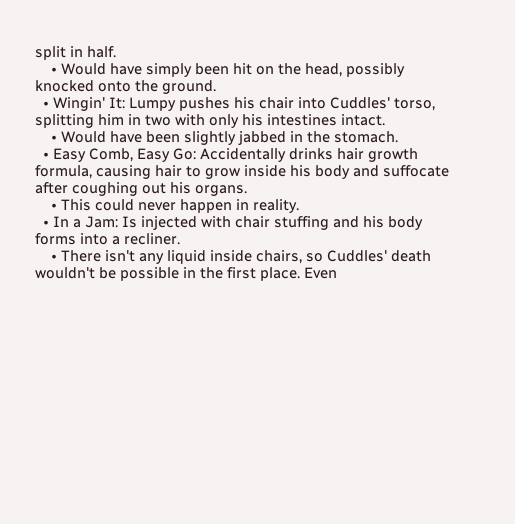split in half.
    • Would have simply been hit on the head, possibly knocked onto the ground.
  • Wingin' It: Lumpy pushes his chair into Cuddles' torso, splitting him in two with only his intestines intact.
    • Would have been slightly jabbed in the stomach.
  • Easy Comb, Easy Go: Accidentally drinks hair growth formula, causing hair to grow inside his body and suffocate after coughing out his organs.
    • This could never happen in reality.
  • In a Jam: Is injected with chair stuffing and his body forms into a recliner.
    • There isn't any liquid inside chairs, so Cuddles' death wouldn't be possible in the first place. Even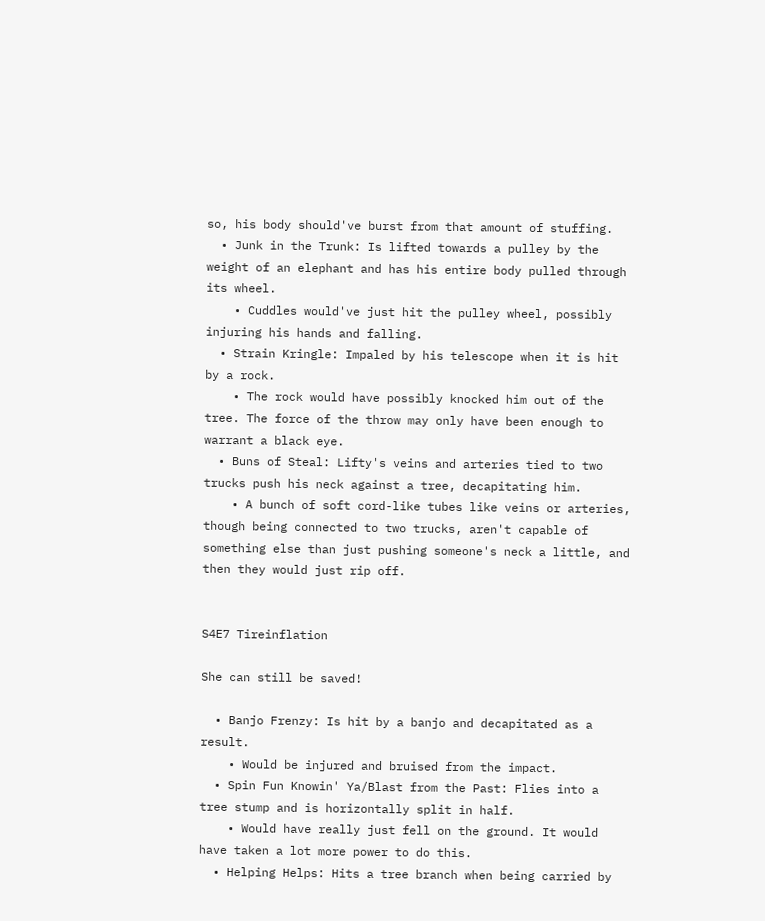so, his body should've burst from that amount of stuffing.
  • Junk in the Trunk: Is lifted towards a pulley by the weight of an elephant and has his entire body pulled through its wheel.
    • Cuddles would've just hit the pulley wheel, possibly injuring his hands and falling.
  • Strain Kringle: Impaled by his telescope when it is hit by a rock.
    • The rock would have possibly knocked him out of the tree. The force of the throw may only have been enough to warrant a black eye.
  • Buns of Steal: Lifty's veins and arteries tied to two trucks push his neck against a tree, decapitating him.
    • A bunch of soft cord-like tubes like veins or arteries, though being connected to two trucks, aren't capable of something else than just pushing someone's neck a little, and then they would just rip off.


S4E7 Tireinflation

She can still be saved!

  • Banjo Frenzy: Is hit by a banjo and decapitated as a result.
    • Would be injured and bruised from the impact.
  • Spin Fun Knowin' Ya/Blast from the Past: Flies into a tree stump and is horizontally split in half.
    • Would have really just fell on the ground. It would have taken a lot more power to do this.
  • Helping Helps: Hits a tree branch when being carried by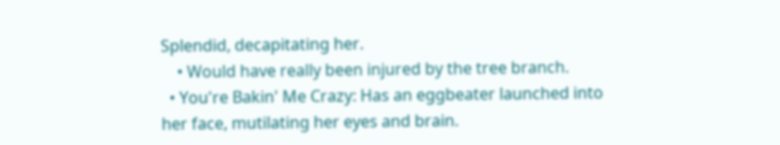Splendid, decapitating her.
    • Would have really been injured by the tree branch.
  • You're Bakin' Me Crazy: Has an eggbeater launched into her face, mutilating her eyes and brain.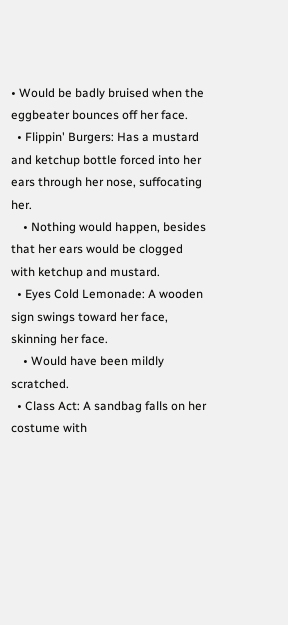• Would be badly bruised when the eggbeater bounces off her face.
  • Flippin' Burgers: Has a mustard and ketchup bottle forced into her ears through her nose, suffocating her.
    • Nothing would happen, besides that her ears would be clogged with ketchup and mustard.
  • Eyes Cold Lemonade: A wooden sign swings toward her face, skinning her face.
    • Would have been mildly scratched.
  • Class Act: A sandbag falls on her costume with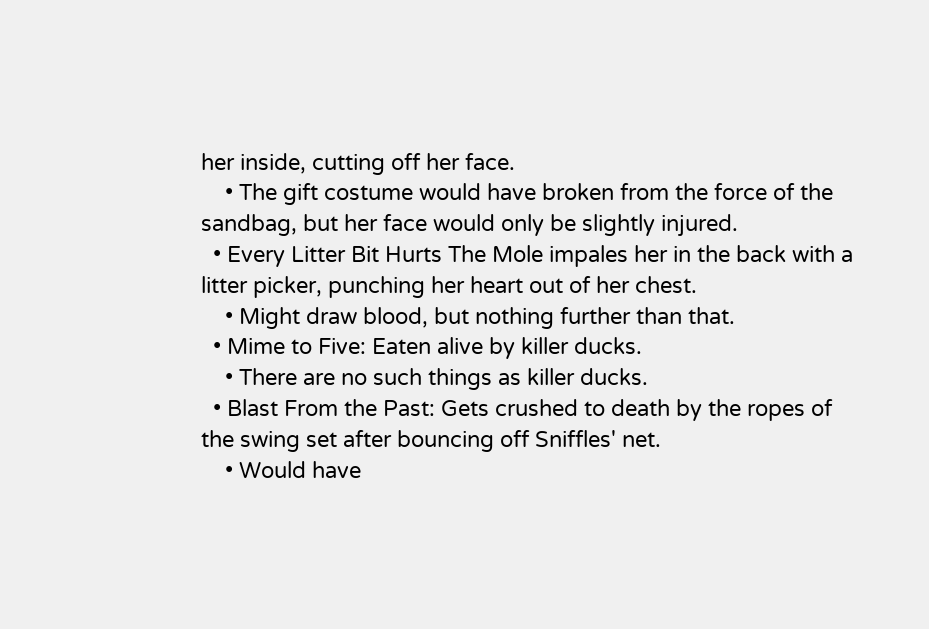her inside, cutting off her face.
    • The gift costume would have broken from the force of the sandbag, but her face would only be slightly injured.
  • Every Litter Bit Hurts The Mole impales her in the back with a litter picker, punching her heart out of her chest.
    • Might draw blood, but nothing further than that.
  • Mime to Five: Eaten alive by killer ducks.
    • There are no such things as killer ducks.
  • Blast From the Past: Gets crushed to death by the ropes of the swing set after bouncing off Sniffles' net.
    • Would have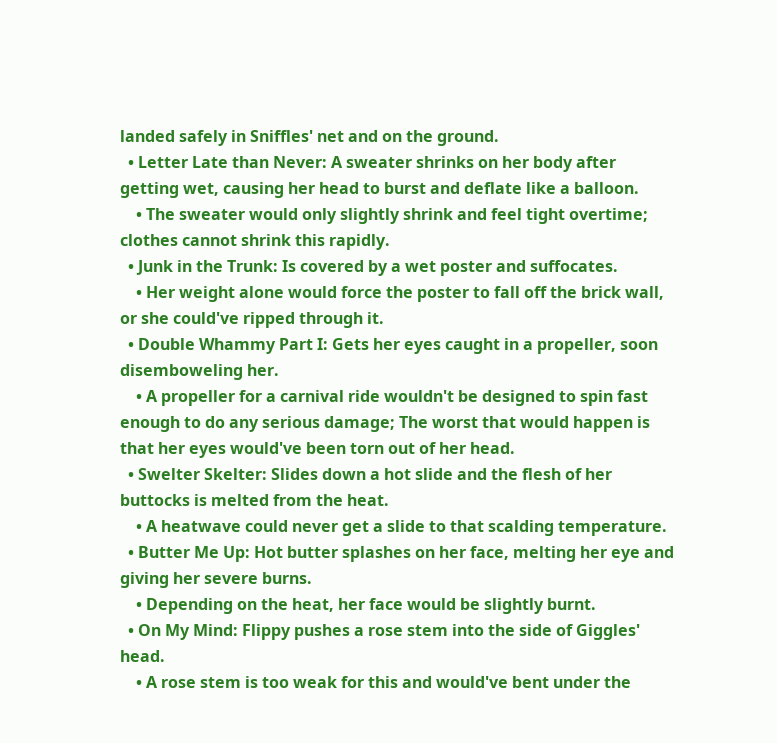landed safely in Sniffles' net and on the ground.
  • Letter Late than Never: A sweater shrinks on her body after getting wet, causing her head to burst and deflate like a balloon.
    • The sweater would only slightly shrink and feel tight overtime; clothes cannot shrink this rapidly.
  • Junk in the Trunk: Is covered by a wet poster and suffocates.
    • Her weight alone would force the poster to fall off the brick wall, or she could've ripped through it.
  • Double Whammy Part I: Gets her eyes caught in a propeller, soon disemboweling her.
    • A propeller for a carnival ride wouldn't be designed to spin fast enough to do any serious damage; The worst that would happen is that her eyes would've been torn out of her head.
  • Swelter Skelter: Slides down a hot slide and the flesh of her buttocks is melted from the heat.
    • A heatwave could never get a slide to that scalding temperature.
  • Butter Me Up: Hot butter splashes on her face, melting her eye and giving her severe burns.
    • Depending on the heat, her face would be slightly burnt.
  • On My Mind: Flippy pushes a rose stem into the side of Giggles' head.
    • A rose stem is too weak for this and would've bent under the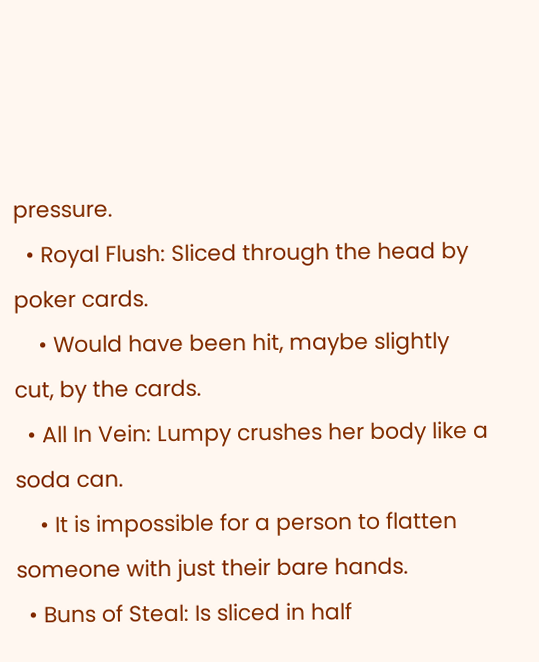pressure.
  • Royal Flush: Sliced through the head by poker cards.
    • Would have been hit, maybe slightly cut, by the cards.
  • All In Vein: Lumpy crushes her body like a soda can.
    • It is impossible for a person to flatten someone with just their bare hands.
  • Buns of Steal: Is sliced in half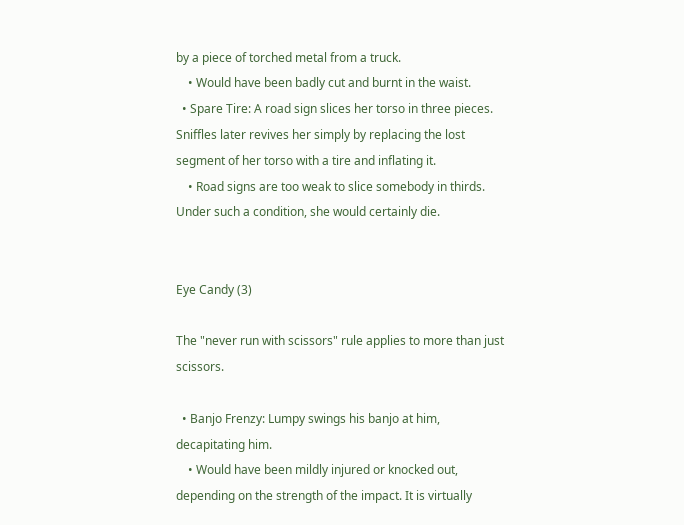by a piece of torched metal from a truck.
    • Would have been badly cut and burnt in the waist.
  • Spare Tire: A road sign slices her torso in three pieces. Sniffles later revives her simply by replacing the lost segment of her torso with a tire and inflating it.
    • Road signs are too weak to slice somebody in thirds. Under such a condition, she would certainly die.


Eye Candy (3)

The "never run with scissors" rule applies to more than just scissors.

  • Banjo Frenzy: Lumpy swings his banjo at him, decapitating him.
    • Would have been mildly injured or knocked out, depending on the strength of the impact. It is virtually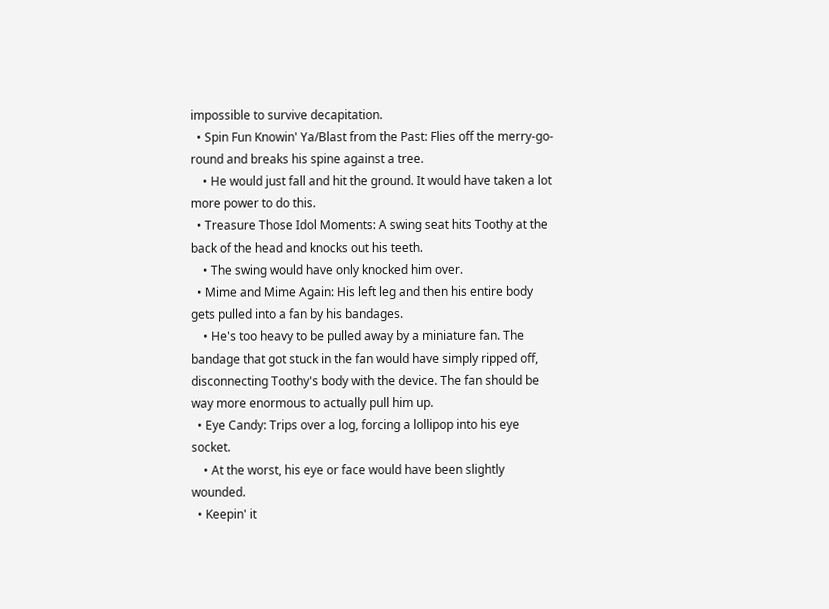impossible to survive decapitation.
  • Spin Fun Knowin' Ya/Blast from the Past: Flies off the merry-go-round and breaks his spine against a tree.
    • He would just fall and hit the ground. It would have taken a lot more power to do this.
  • Treasure Those Idol Moments: A swing seat hits Toothy at the back of the head and knocks out his teeth.
    • The swing would have only knocked him over.
  • Mime and Mime Again: His left leg and then his entire body gets pulled into a fan by his bandages.
    • He's too heavy to be pulled away by a miniature fan. The bandage that got stuck in the fan would have simply ripped off, disconnecting Toothy's body with the device. The fan should be way more enormous to actually pull him up.
  • Eye Candy: Trips over a log, forcing a lollipop into his eye socket.
    • At the worst, his eye or face would have been slightly wounded.
  • Keepin' it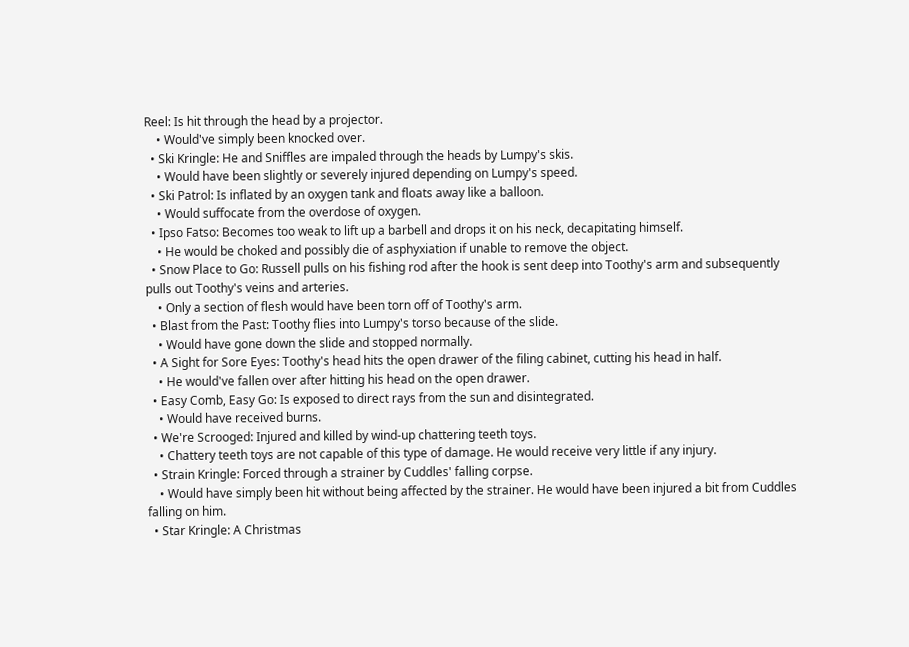Reel: Is hit through the head by a projector.
    • Would've simply been knocked over.
  • Ski Kringle: He and Sniffles are impaled through the heads by Lumpy's skis.
    • Would have been slightly or severely injured depending on Lumpy's speed.
  • Ski Patrol: Is inflated by an oxygen tank and floats away like a balloon.
    • Would suffocate from the overdose of oxygen.
  • Ipso Fatso: Becomes too weak to lift up a barbell and drops it on his neck, decapitating himself.
    • He would be choked and possibly die of asphyxiation if unable to remove the object.
  • Snow Place to Go: Russell pulls on his fishing rod after the hook is sent deep into Toothy's arm and subsequently pulls out Toothy's veins and arteries.
    • Only a section of flesh would have been torn off of Toothy's arm.
  • Blast from the Past: Toothy flies into Lumpy's torso because of the slide.
    • Would have gone down the slide and stopped normally.
  • A Sight for Sore Eyes: Toothy's head hits the open drawer of the filing cabinet, cutting his head in half.
    • He would've fallen over after hitting his head on the open drawer.
  • Easy Comb, Easy Go: Is exposed to direct rays from the sun and disintegrated.
    • Would have received burns.
  • We're Scrooged: Injured and killed by wind-up chattering teeth toys.
    • Chattery teeth toys are not capable of this type of damage. He would receive very little if any injury.
  • Strain Kringle: Forced through a strainer by Cuddles' falling corpse.
    • Would have simply been hit without being affected by the strainer. He would have been injured a bit from Cuddles falling on him.
  • Star Kringle: A Christmas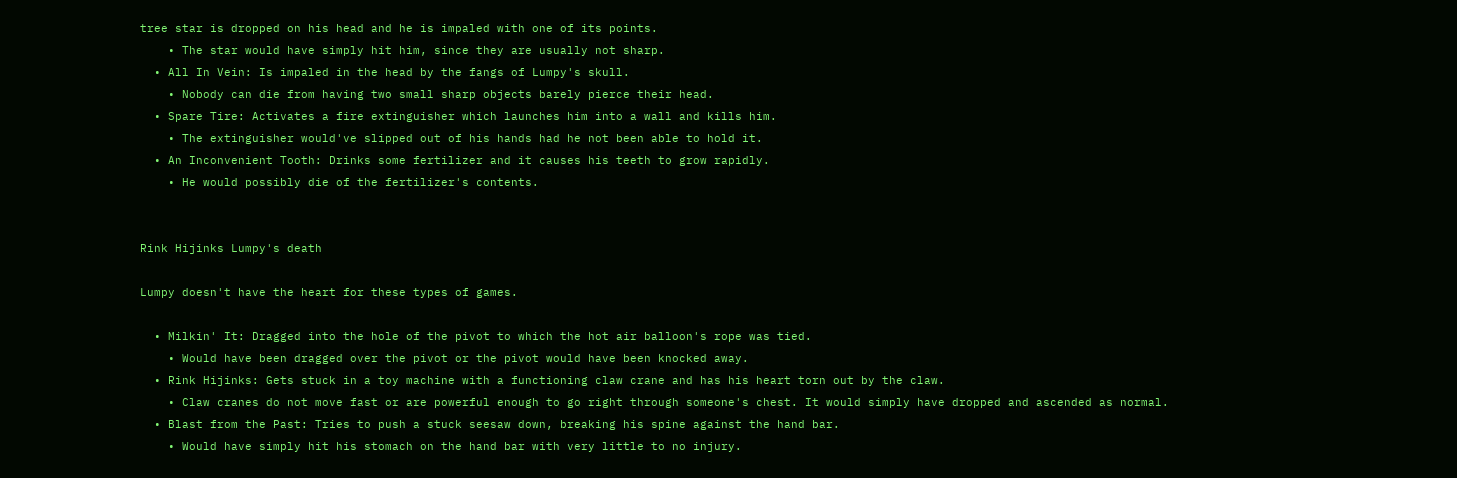tree star is dropped on his head and he is impaled with one of its points.
    • The star would have simply hit him, since they are usually not sharp.
  • All In Vein: Is impaled in the head by the fangs of Lumpy's skull.
    • Nobody can die from having two small sharp objects barely pierce their head.
  • Spare Tire: Activates a fire extinguisher which launches him into a wall and kills him.
    • The extinguisher would've slipped out of his hands had he not been able to hold it.
  • An Inconvenient Tooth: Drinks some fertilizer and it causes his teeth to grow rapidly.
    • He would possibly die of the fertilizer's contents.


Rink Hijinks Lumpy's death

Lumpy doesn't have the heart for these types of games.

  • Milkin' It: Dragged into the hole of the pivot to which the hot air balloon's rope was tied.
    • Would have been dragged over the pivot or the pivot would have been knocked away.
  • Rink Hijinks: Gets stuck in a toy machine with a functioning claw crane and has his heart torn out by the claw.
    • Claw cranes do not move fast or are powerful enough to go right through someone's chest. It would simply have dropped and ascended as normal.
  • Blast from the Past: Tries to push a stuck seesaw down, breaking his spine against the hand bar.
    • Would have simply hit his stomach on the hand bar with very little to no injury.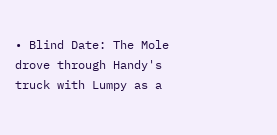• Blind Date: The Mole drove through Handy's truck with Lumpy as a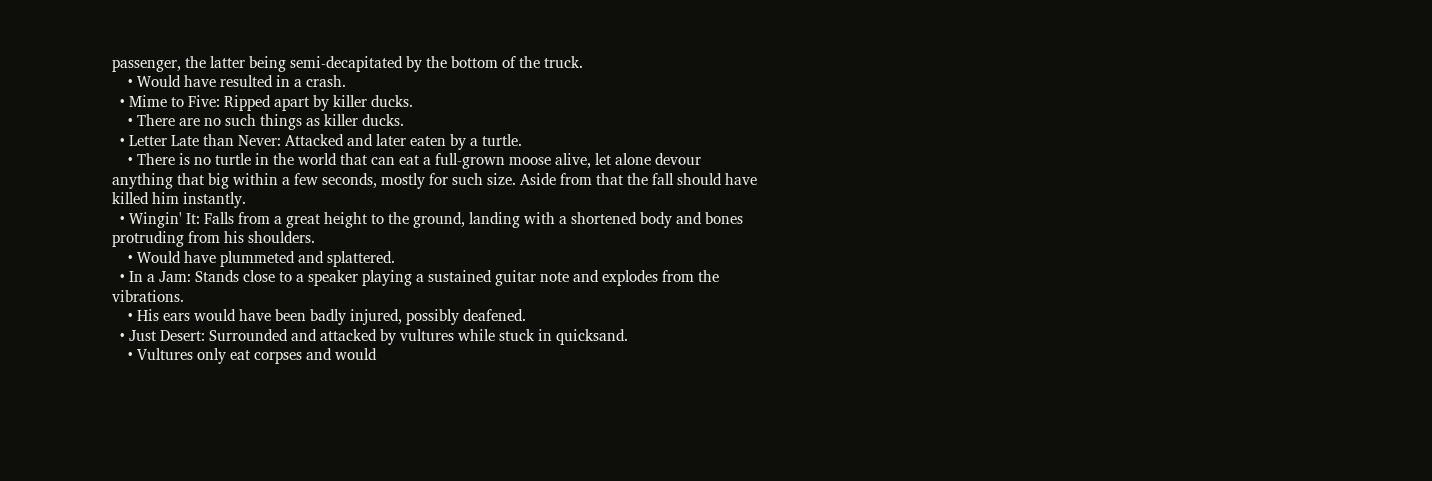passenger, the latter being semi-decapitated by the bottom of the truck.
    • Would have resulted in a crash.
  • Mime to Five: Ripped apart by killer ducks.
    • There are no such things as killer ducks.
  • Letter Late than Never: Attacked and later eaten by a turtle.
    • There is no turtle in the world that can eat a full-grown moose alive, let alone devour anything that big within a few seconds, mostly for such size. Aside from that the fall should have killed him instantly.
  • Wingin' It: Falls from a great height to the ground, landing with a shortened body and bones protruding from his shoulders.
    • Would have plummeted and splattered.
  • In a Jam: Stands close to a speaker playing a sustained guitar note and explodes from the vibrations.
    • His ears would have been badly injured, possibly deafened.
  • Just Desert: Surrounded and attacked by vultures while stuck in quicksand.
    • Vultures only eat corpses and would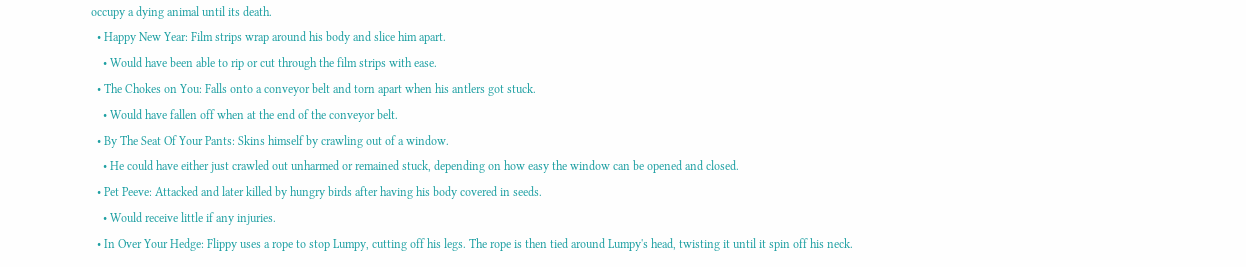occupy a dying animal until its death.
  • Happy New Year: Film strips wrap around his body and slice him apart.
    • Would have been able to rip or cut through the film strips with ease.
  • The Chokes on You: Falls onto a conveyor belt and torn apart when his antlers got stuck.
    • Would have fallen off when at the end of the conveyor belt.
  • By The Seat Of Your Pants: Skins himself by crawling out of a window.
    • He could have either just crawled out unharmed or remained stuck, depending on how easy the window can be opened and closed.
  • Pet Peeve: Attacked and later killed by hungry birds after having his body covered in seeds.
    • Would receive little if any injuries.
  • In Over Your Hedge: Flippy uses a rope to stop Lumpy, cutting off his legs. The rope is then tied around Lumpy's head, twisting it until it spin off his neck.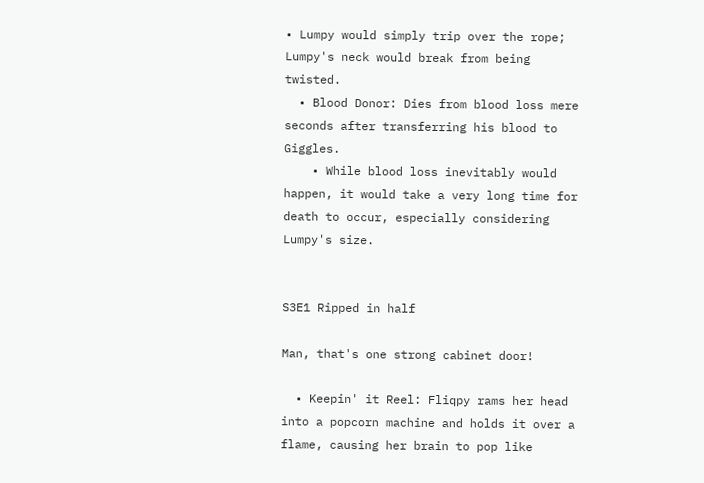• Lumpy would simply trip over the rope; Lumpy's neck would break from being twisted.
  • Blood Donor: Dies from blood loss mere seconds after transferring his blood to Giggles.
    • While blood loss inevitably would happen, it would take a very long time for death to occur, especially considering Lumpy's size.


S3E1 Ripped in half

Man, that's one strong cabinet door!

  • Keepin' it Reel: Fliqpy rams her head into a popcorn machine and holds it over a flame, causing her brain to pop like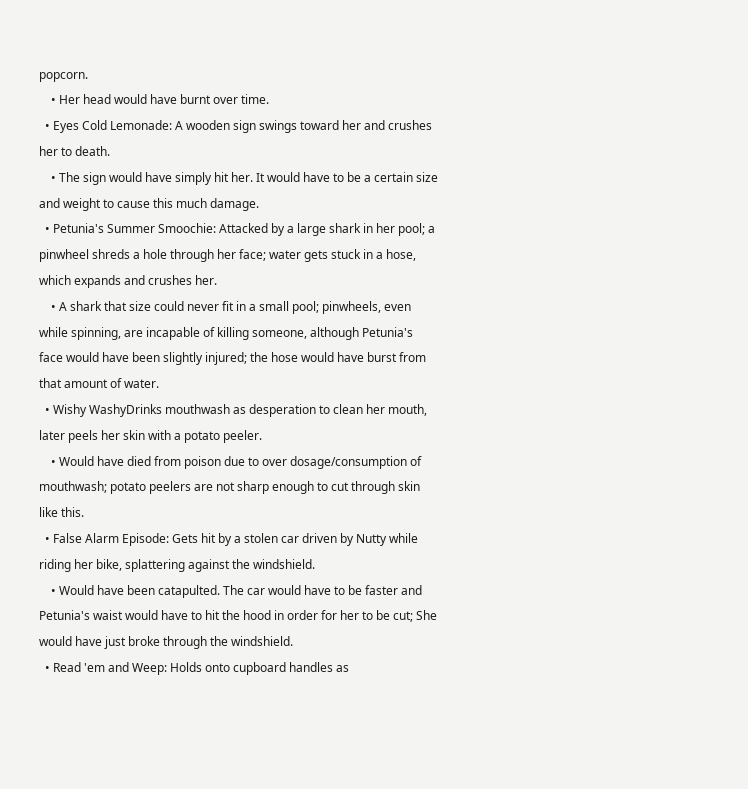popcorn.
    • Her head would have burnt over time.
  • Eyes Cold Lemonade: A wooden sign swings toward her and crushes her to death.
    • The sign would have simply hit her. It would have to be a certain size and weight to cause this much damage.
  • Petunia's Summer Smoochie: Attacked by a large shark in her pool; a pinwheel shreds a hole through her face; water gets stuck in a hose, which expands and crushes her.
    • A shark that size could never fit in a small pool; pinwheels, even while spinning, are incapable of killing someone, although Petunia's face would have been slightly injured; the hose would have burst from that amount of water.
  • Wishy WashyDrinks mouthwash as desperation to clean her mouth, later peels her skin with a potato peeler.
    • Would have died from poison due to over dosage/consumption of mouthwash; potato peelers are not sharp enough to cut through skin like this.
  • False Alarm Episode: Gets hit by a stolen car driven by Nutty while riding her bike, splattering against the windshield.
    • Would have been catapulted. The car would have to be faster and Petunia's waist would have to hit the hood in order for her to be cut; She would have just broke through the windshield.
  • Read 'em and Weep: Holds onto cupboard handles as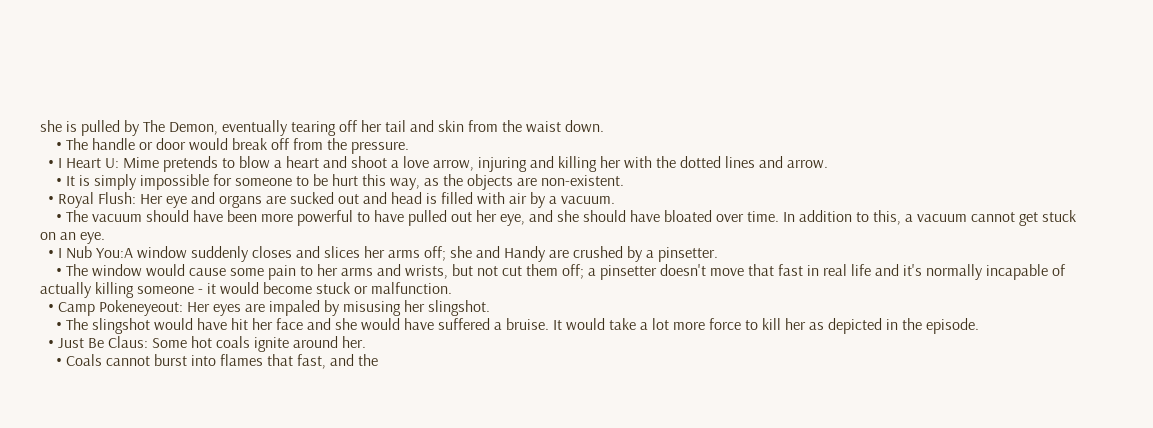she is pulled by The Demon, eventually tearing off her tail and skin from the waist down.
    • The handle or door would break off from the pressure.
  • I Heart U: Mime pretends to blow a heart and shoot a love arrow, injuring and killing her with the dotted lines and arrow.
    • It is simply impossible for someone to be hurt this way, as the objects are non-existent.
  • Royal Flush: Her eye and organs are sucked out and head is filled with air by a vacuum.
    • The vacuum should have been more powerful to have pulled out her eye, and she should have bloated over time. In addition to this, a vacuum cannot get stuck on an eye.
  • I Nub You:A window suddenly closes and slices her arms off; she and Handy are crushed by a pinsetter.
    • The window would cause some pain to her arms and wrists, but not cut them off; a pinsetter doesn't move that fast in real life and it's normally incapable of actually killing someone - it would become stuck or malfunction.
  • Camp Pokeneyeout: Her eyes are impaled by misusing her slingshot.
    • The slingshot would have hit her face and she would have suffered a bruise. It would take a lot more force to kill her as depicted in the episode.
  • Just Be Claus: Some hot coals ignite around her.
    • Coals cannot burst into flames that fast, and the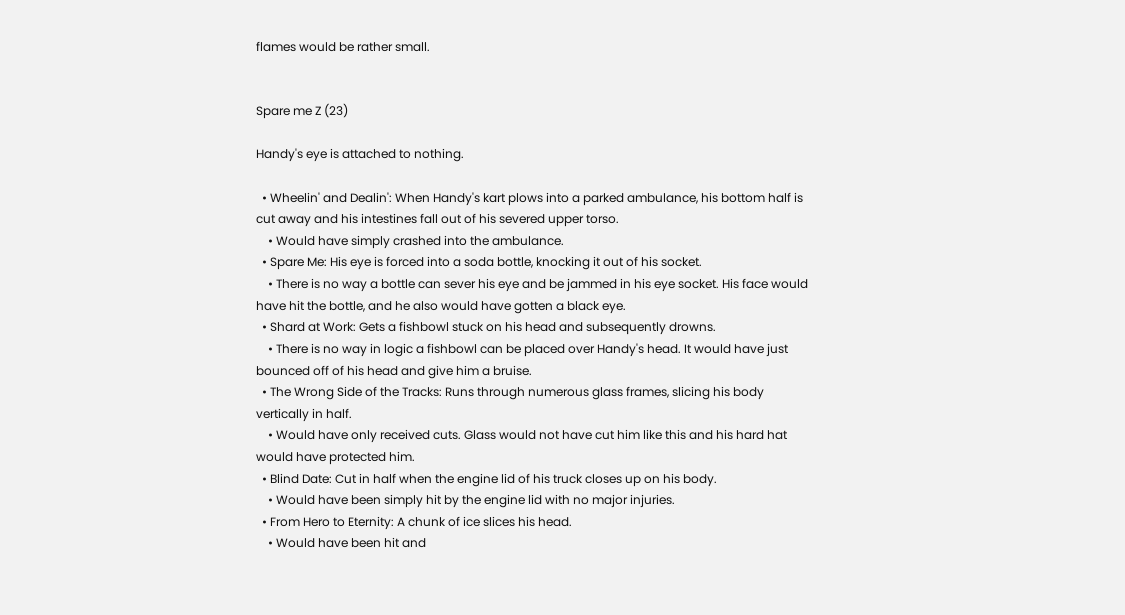flames would be rather small.


Spare me Z (23)

Handy's eye is attached to nothing.

  • Wheelin' and Dealin': When Handy's kart plows into a parked ambulance, his bottom half is cut away and his intestines fall out of his severed upper torso.
    • Would have simply crashed into the ambulance.
  • Spare Me: His eye is forced into a soda bottle, knocking it out of his socket.
    • There is no way a bottle can sever his eye and be jammed in his eye socket. His face would have hit the bottle, and he also would have gotten a black eye.
  • Shard at Work: Gets a fishbowl stuck on his head and subsequently drowns.
    • There is no way in logic a fishbowl can be placed over Handy's head. It would have just bounced off of his head and give him a bruise.
  • The Wrong Side of the Tracks: Runs through numerous glass frames, slicing his body vertically in half.
    • Would have only received cuts. Glass would not have cut him like this and his hard hat would have protected him.
  • Blind Date: Cut in half when the engine lid of his truck closes up on his body.
    • Would have been simply hit by the engine lid with no major injuries.
  • From Hero to Eternity: A chunk of ice slices his head.
    • Would have been hit and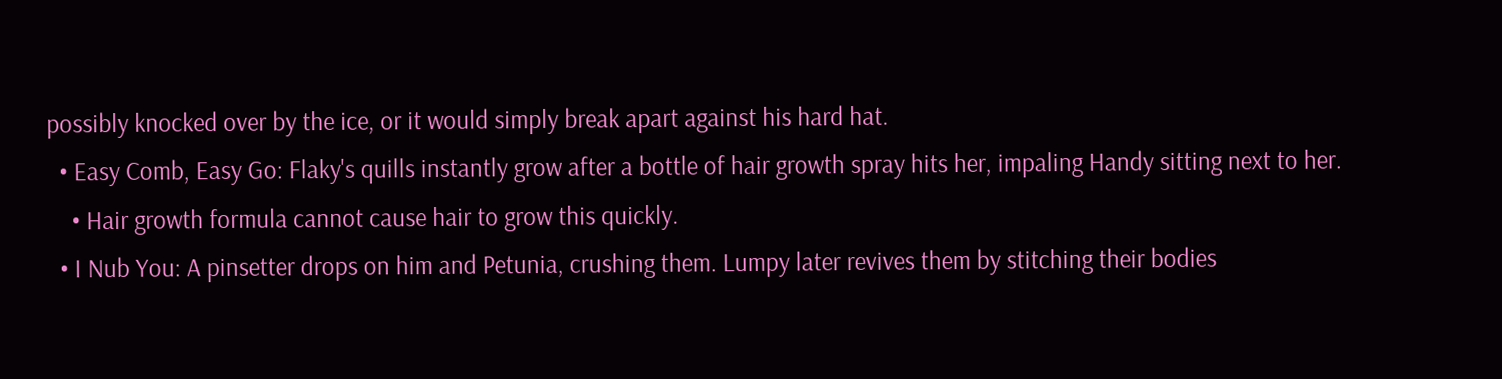possibly knocked over by the ice, or it would simply break apart against his hard hat.
  • Easy Comb, Easy Go: Flaky's quills instantly grow after a bottle of hair growth spray hits her, impaling Handy sitting next to her.
    • Hair growth formula cannot cause hair to grow this quickly.
  • I Nub You: A pinsetter drops on him and Petunia, crushing them. Lumpy later revives them by stitching their bodies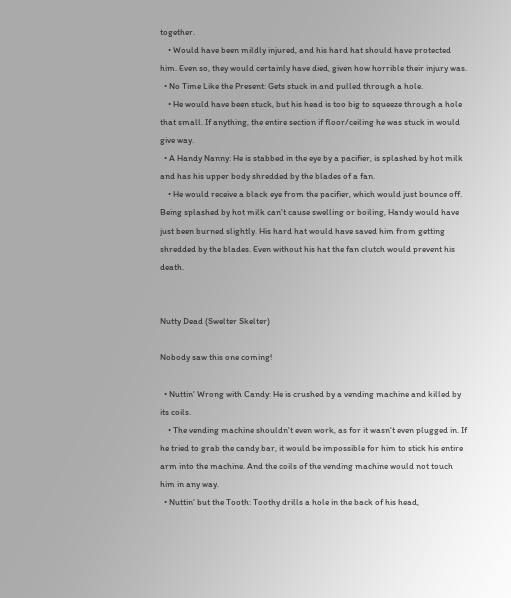together.
    • Would have been mildly injured, and his hard hat should have protected him. Even so, they would certainly have died, given how horrible their injury was.
  • No Time Like the Present: Gets stuck in and pulled through a hole.
    • He would have been stuck, but his head is too big to squeeze through a hole that small. If anything, the entire section if floor/ceiling he was stuck in would give way.
  • A Handy Nanny: He is stabbed in the eye by a pacifier, is splashed by hot milk and has his upper body shredded by the blades of a fan.
    • He would receive a black eye from the pacifier, which would just bounce off. Being splashed by hot milk can't cause swelling or boiling, Handy would have just been burned slightly. His hard hat would have saved him from getting shredded by the blades. Even without his hat the fan clutch would prevent his death.


Nutty Dead (Swelter Skelter)

Nobody saw this one coming!

  • Nuttin' Wrong with Candy: He is crushed by a vending machine and killed by its coils.
    • The vending machine shouldn't even work, as for it wasn't even plugged in. If he tried to grab the candy bar, it would be impossible for him to stick his entire arm into the machine. And the coils of the vending machine would not touch him in any way.
  • Nuttin' but the Tooth: Toothy drills a hole in the back of his head,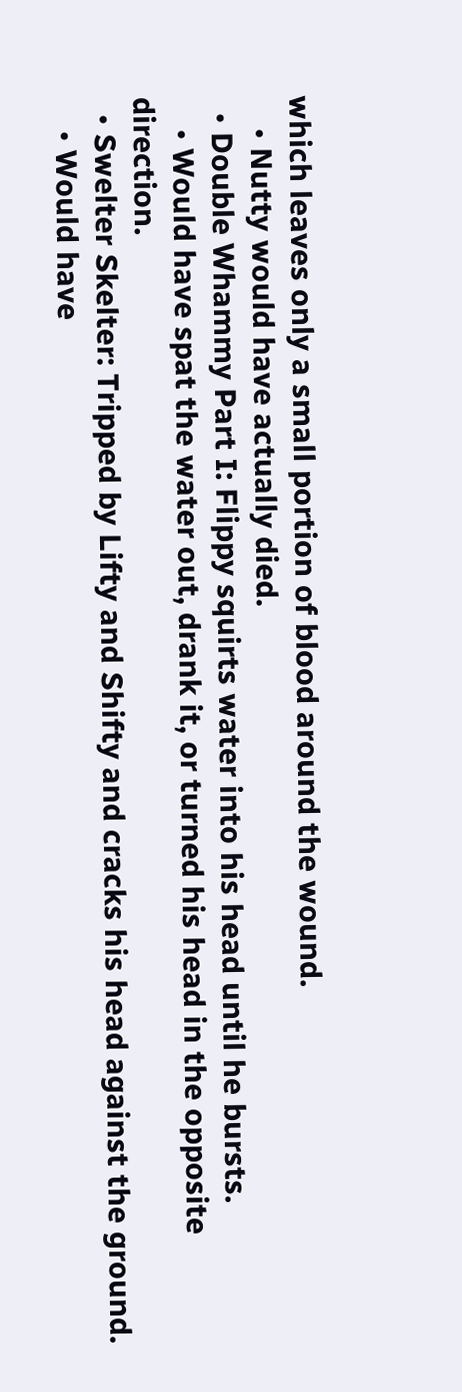which leaves only a small portion of blood around the wound.
    • Nutty would have actually died.
  • Double Whammy Part I: Flippy squirts water into his head until he bursts.
    • Would have spat the water out, drank it, or turned his head in the opposite direction.
  • Swelter Skelter: Tripped by Lifty and Shifty and cracks his head against the ground.
    • Would have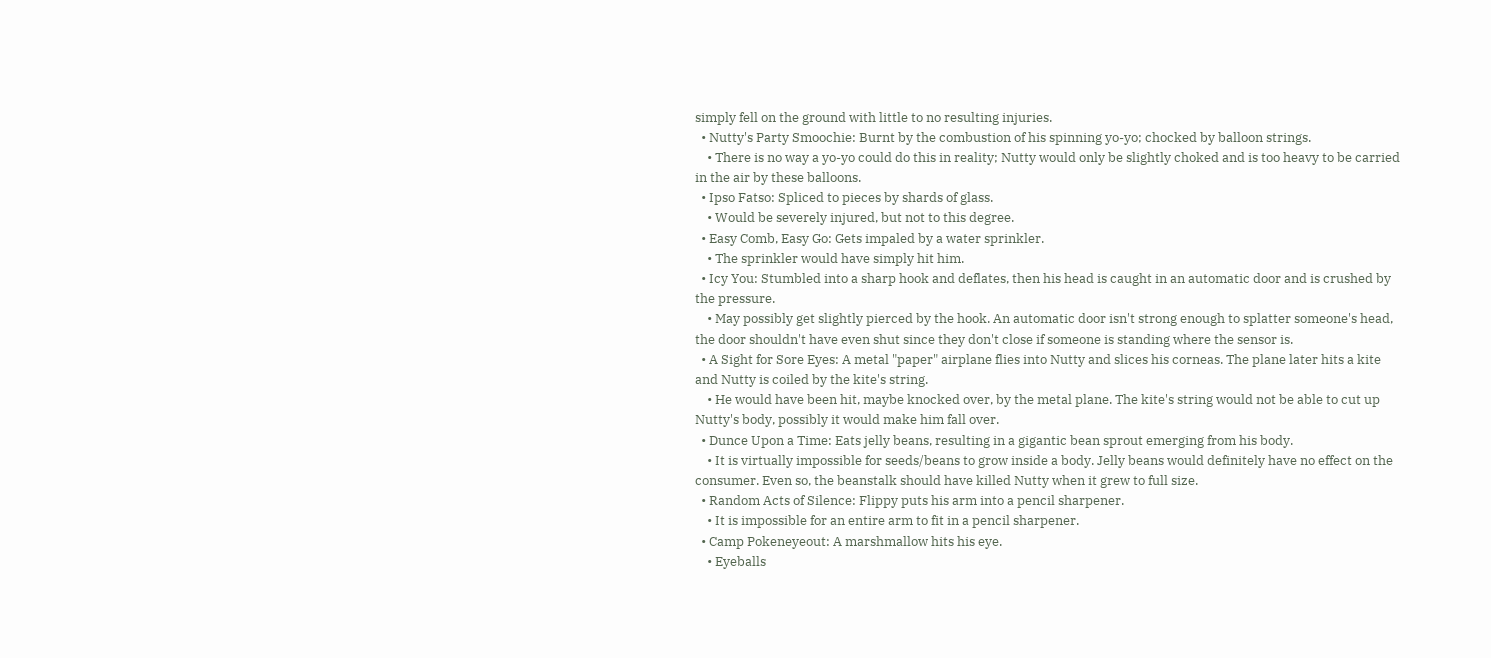simply fell on the ground with little to no resulting injuries.
  • Nutty's Party Smoochie: Burnt by the combustion of his spinning yo-yo; chocked by balloon strings.
    • There is no way a yo-yo could do this in reality; Nutty would only be slightly choked and is too heavy to be carried in the air by these balloons.
  • Ipso Fatso: Spliced to pieces by shards of glass.
    • Would be severely injured, but not to this degree.
  • Easy Comb, Easy Go: Gets impaled by a water sprinkler.
    • The sprinkler would have simply hit him.
  • Icy You: Stumbled into a sharp hook and deflates, then his head is caught in an automatic door and is crushed by the pressure.
    • May possibly get slightly pierced by the hook. An automatic door isn't strong enough to splatter someone's head, the door shouldn't have even shut since they don't close if someone is standing where the sensor is.
  • A Sight for Sore Eyes: A metal "paper" airplane flies into Nutty and slices his corneas. The plane later hits a kite and Nutty is coiled by the kite's string.
    • He would have been hit, maybe knocked over, by the metal plane. The kite's string would not be able to cut up Nutty's body, possibly it would make him fall over.
  • Dunce Upon a Time: Eats jelly beans, resulting in a gigantic bean sprout emerging from his body.
    • It is virtually impossible for seeds/beans to grow inside a body. Jelly beans would definitely have no effect on the consumer. Even so, the beanstalk should have killed Nutty when it grew to full size.
  • Random Acts of Silence: Flippy puts his arm into a pencil sharpener.
    • It is impossible for an entire arm to fit in a pencil sharpener.
  • Camp Pokeneyeout: A marshmallow hits his eye.
    • Eyeballs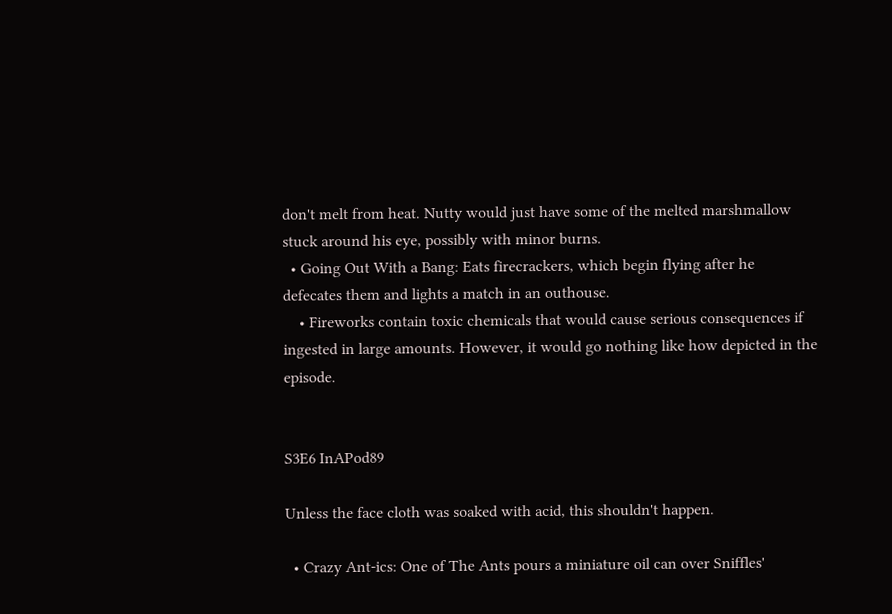don't melt from heat. Nutty would just have some of the melted marshmallow stuck around his eye, possibly with minor burns.
  • Going Out With a Bang: Eats firecrackers, which begin flying after he defecates them and lights a match in an outhouse.
    • Fireworks contain toxic chemicals that would cause serious consequences if ingested in large amounts. However, it would go nothing like how depicted in the episode.


S3E6 InAPod89

Unless the face cloth was soaked with acid, this shouldn't happen.

  • Crazy Ant-ics: One of The Ants pours a miniature oil can over Sniffles'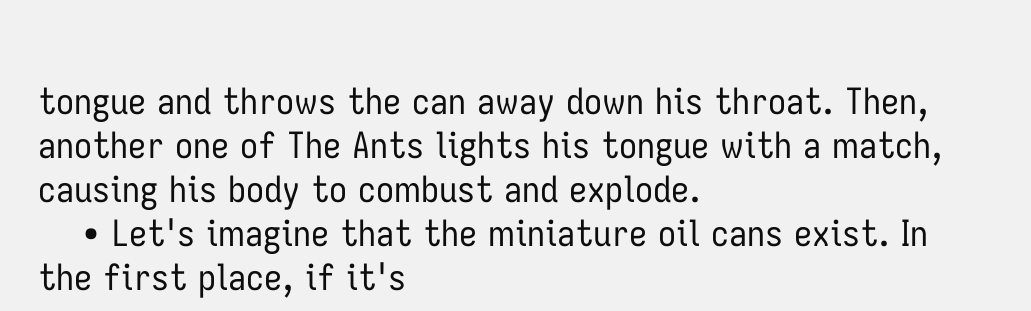tongue and throws the can away down his throat. Then, another one of The Ants lights his tongue with a match, causing his body to combust and explode.
    • Let's imagine that the miniature oil cans exist. In the first place, if it's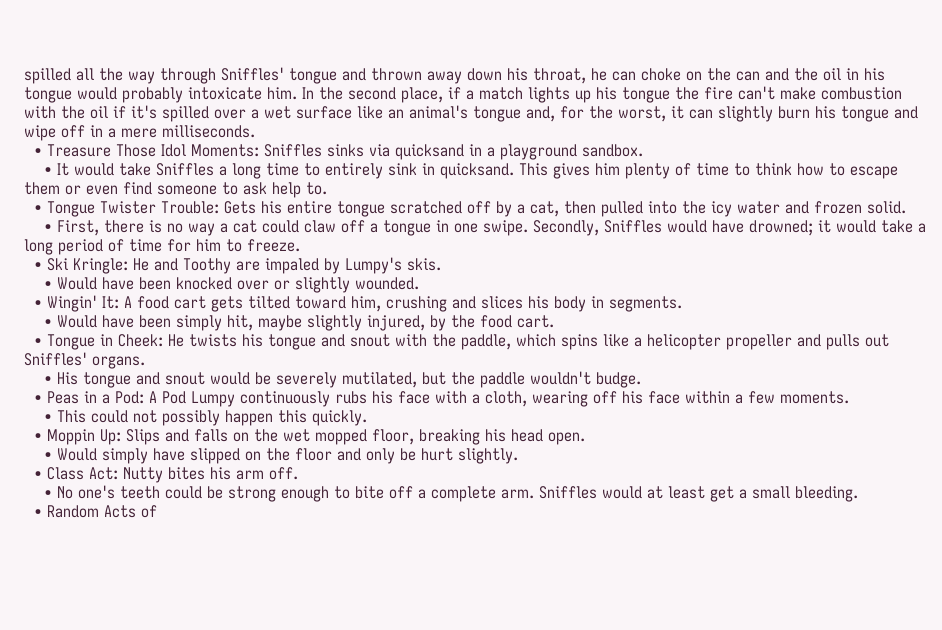spilled all the way through Sniffles' tongue and thrown away down his throat, he can choke on the can and the oil in his tongue would probably intoxicate him. In the second place, if a match lights up his tongue the fire can't make combustion with the oil if it's spilled over a wet surface like an animal's tongue and, for the worst, it can slightly burn his tongue and wipe off in a mere milliseconds.
  • Treasure Those Idol Moments: Sniffles sinks via quicksand in a playground sandbox.
    • It would take Sniffles a long time to entirely sink in quicksand. This gives him plenty of time to think how to escape them or even find someone to ask help to.
  • Tongue Twister Trouble: Gets his entire tongue scratched off by a cat, then pulled into the icy water and frozen solid.
    • First, there is no way a cat could claw off a tongue in one swipe. Secondly, Sniffles would have drowned; it would take a long period of time for him to freeze.
  • Ski Kringle: He and Toothy are impaled by Lumpy's skis.
    • Would have been knocked over or slightly wounded.
  • Wingin' It: A food cart gets tilted toward him, crushing and slices his body in segments.
    • Would have been simply hit, maybe slightly injured, by the food cart.
  • Tongue in Cheek: He twists his tongue and snout with the paddle, which spins like a helicopter propeller and pulls out Sniffles' organs.
    • His tongue and snout would be severely mutilated, but the paddle wouldn't budge.
  • Peas in a Pod: A Pod Lumpy continuously rubs his face with a cloth, wearing off his face within a few moments.
    • This could not possibly happen this quickly.
  • Moppin Up: Slips and falls on the wet mopped floor, breaking his head open.
    • Would simply have slipped on the floor and only be hurt slightly.
  • Class Act: Nutty bites his arm off.
    • No one's teeth could be strong enough to bite off a complete arm. Sniffles would at least get a small bleeding.
  • Random Acts of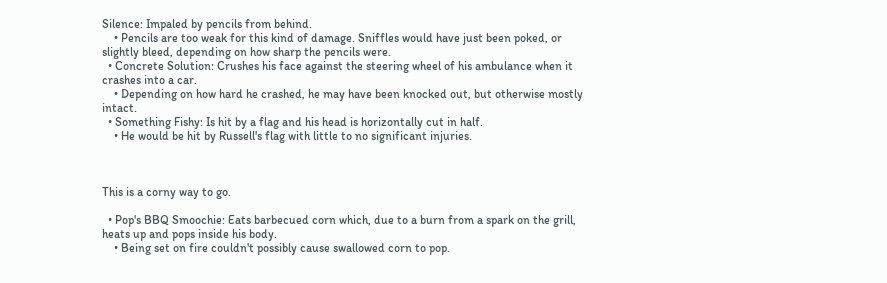Silence: Impaled by pencils from behind.
    • Pencils are too weak for this kind of damage. Sniffles would have just been poked, or slightly bleed, depending on how sharp the pencils were.
  • Concrete Solution: Crushes his face against the steering wheel of his ambulance when it crashes into a car.
    • Depending on how hard he crashed, he may have been knocked out, but otherwise mostly intact.
  • Something Fishy: Is hit by a flag and his head is horizontally cut in half.
    • He would be hit by Russell's flag with little to no significant injuries.



This is a corny way to go.

  • Pop's BBQ Smoochie: Eats barbecued corn which, due to a burn from a spark on the grill, heats up and pops inside his body.
    • Being set on fire couldn't possibly cause swallowed corn to pop.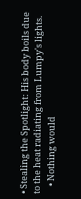• Stealing the Spotlight: His body boils due to the heat radiating from Lumpy's lights.
    • Nothing would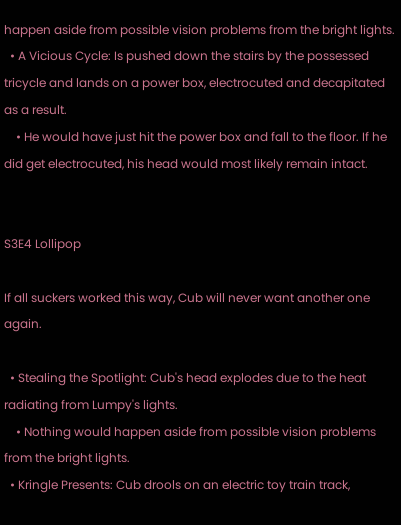happen aside from possible vision problems from the bright lights.
  • A Vicious Cycle: Is pushed down the stairs by the possessed tricycle and lands on a power box, electrocuted and decapitated as a result.
    • He would have just hit the power box and fall to the floor. If he did get electrocuted, his head would most likely remain intact.


S3E4 Lollipop

If all suckers worked this way, Cub will never want another one again.

  • Stealing the Spotlight: Cub's head explodes due to the heat radiating from Lumpy's lights.
    • Nothing would happen aside from possible vision problems from the bright lights.
  • Kringle Presents: Cub drools on an electric toy train track,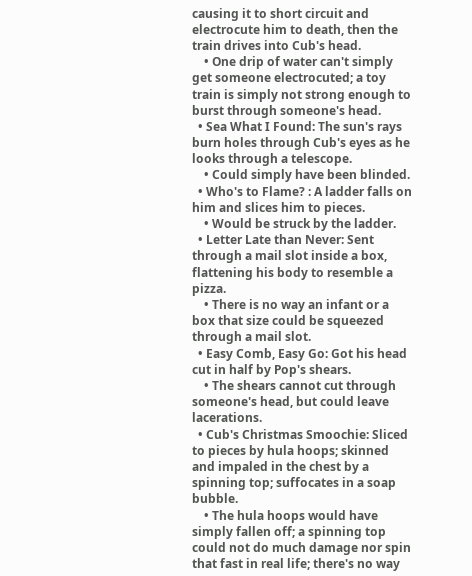causing it to short circuit and electrocute him to death, then the train drives into Cub's head.
    • One drip of water can't simply get someone electrocuted; a toy train is simply not strong enough to burst through someone's head.
  • Sea What I Found: The sun's rays burn holes through Cub's eyes as he looks through a telescope.
    • Could simply have been blinded.
  • Who's to Flame? : A ladder falls on him and slices him to pieces.
    • Would be struck by the ladder.
  • Letter Late than Never: Sent through a mail slot inside a box, flattening his body to resemble a pizza.
    • There is no way an infant or a box that size could be squeezed through a mail slot.
  • Easy Comb, Easy Go: Got his head cut in half by Pop's shears.
    • The shears cannot cut through someone's head, but could leave lacerations.
  • Cub's Christmas Smoochie: Sliced to pieces by hula hoops; skinned and impaled in the chest by a spinning top; suffocates in a soap bubble.
    • The hula hoops would have simply fallen off; a spinning top could not do much damage nor spin that fast in real life; there's no way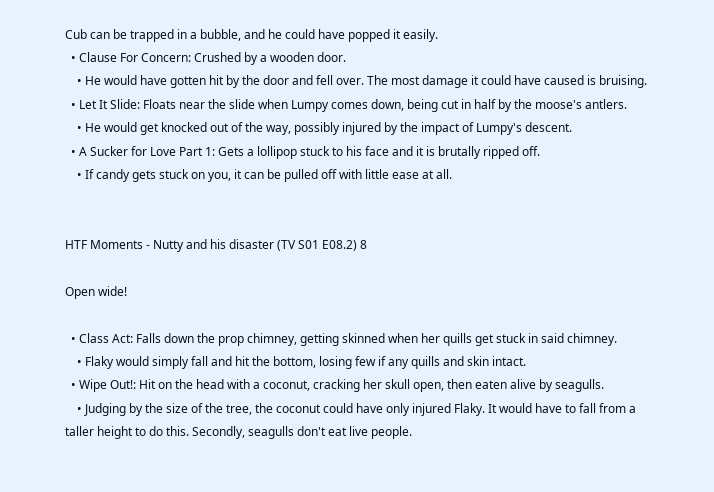Cub can be trapped in a bubble, and he could have popped it easily.
  • Clause For Concern: Crushed by a wooden door.
    • He would have gotten hit by the door and fell over. The most damage it could have caused is bruising.
  • Let It Slide: Floats near the slide when Lumpy comes down, being cut in half by the moose's antlers.
    • He would get knocked out of the way, possibly injured by the impact of Lumpy's descent.
  • A Sucker for Love Part 1: Gets a lollipop stuck to his face and it is brutally ripped off.
    • If candy gets stuck on you, it can be pulled off with little ease at all.


HTF Moments - Nutty and his disaster (TV S01 E08.2) 8

Open wide!

  • Class Act: Falls down the prop chimney, getting skinned when her quills get stuck in said chimney.
    • Flaky would simply fall and hit the bottom, losing few if any quills and skin intact.
  • Wipe Out!: Hit on the head with a coconut, cracking her skull open, then eaten alive by seagulls.
    • Judging by the size of the tree, the coconut could have only injured Flaky. It would have to fall from a taller height to do this. Secondly, seagulls don't eat live people.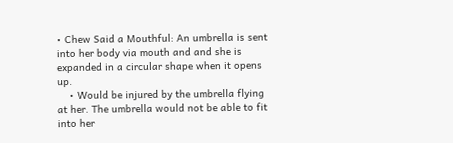• Chew Said a Mouthful: An umbrella is sent into her body via mouth and and she is expanded in a circular shape when it opens up.
    • Would be injured by the umbrella flying at her. The umbrella would not be able to fit into her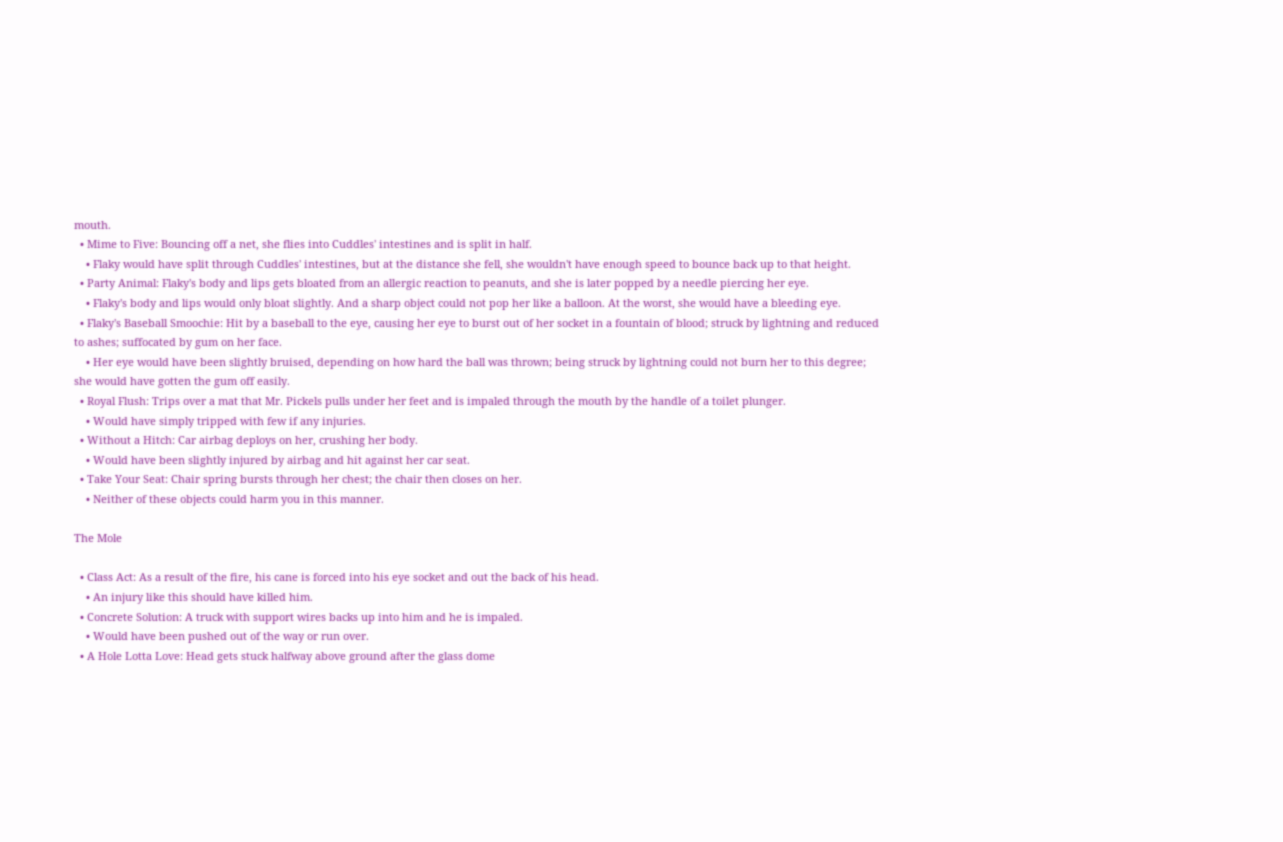mouth.
  • Mime to Five: Bouncing off a net, she flies into Cuddles' intestines and is split in half.
    • Flaky would have split through Cuddles' intestines, but at the distance she fell, she wouldn't have enough speed to bounce back up to that height.
  • Party Animal: Flaky's body and lips gets bloated from an allergic reaction to peanuts, and she is later popped by a needle piercing her eye.
    • Flaky's body and lips would only bloat slightly. And a sharp object could not pop her like a balloon. At the worst, she would have a bleeding eye.
  • Flaky's Baseball Smoochie: Hit by a baseball to the eye, causing her eye to burst out of her socket in a fountain of blood; struck by lightning and reduced to ashes; suffocated by gum on her face.
    • Her eye would have been slightly bruised, depending on how hard the ball was thrown; being struck by lightning could not burn her to this degree; she would have gotten the gum off easily.
  • Royal Flush: Trips over a mat that Mr. Pickels pulls under her feet and is impaled through the mouth by the handle of a toilet plunger.
    • Would have simply tripped with few if any injuries.
  • Without a Hitch: Car airbag deploys on her, crushing her body.
    • Would have been slightly injured by airbag and hit against her car seat.
  • Take Your Seat: Chair spring bursts through her chest; the chair then closes on her.
    • Neither of these objects could harm you in this manner.

The Mole

  • Class Act: As a result of the fire, his cane is forced into his eye socket and out the back of his head.
    • An injury like this should have killed him.
  • Concrete Solution: A truck with support wires backs up into him and he is impaled.
    • Would have been pushed out of the way or run over.
  • A Hole Lotta Love: Head gets stuck halfway above ground after the glass dome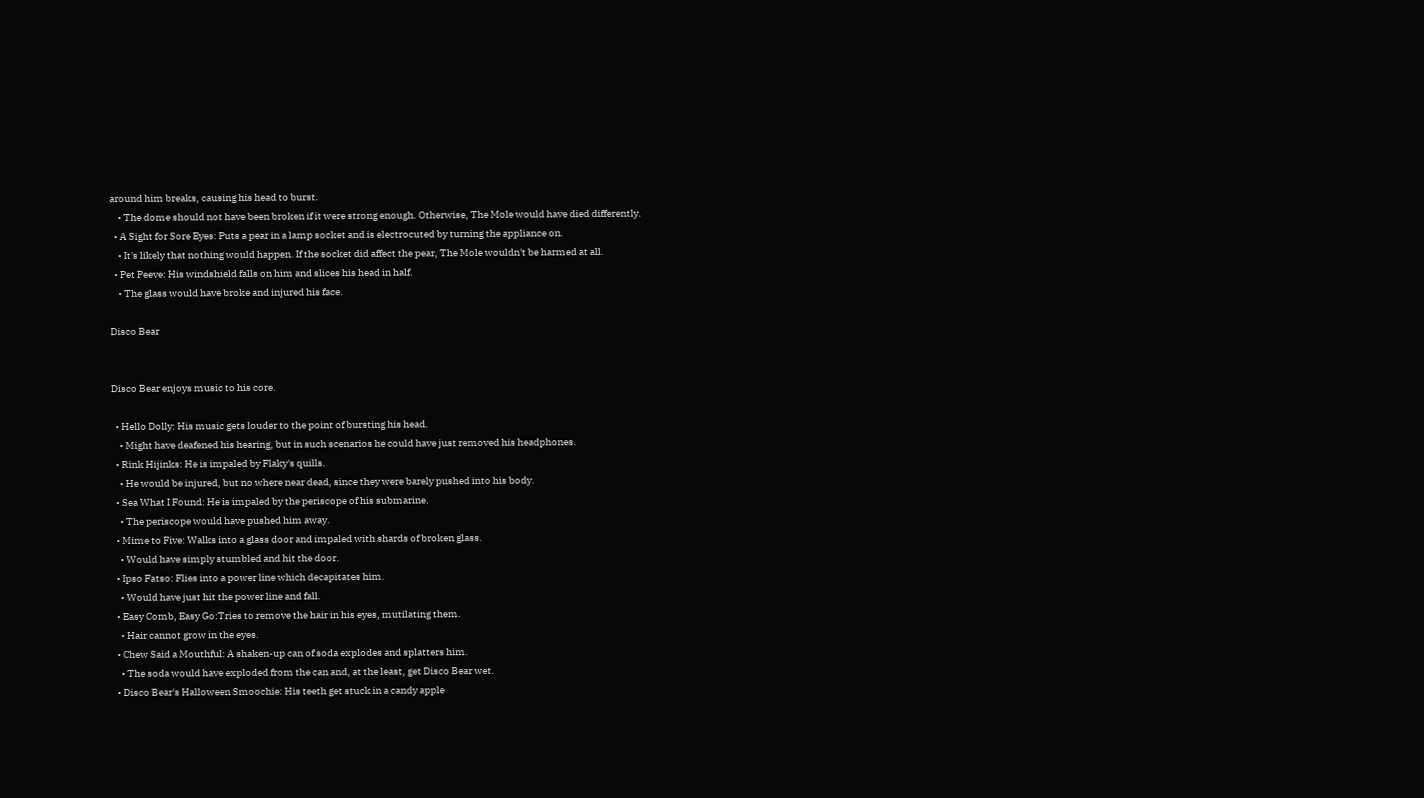around him breaks, causing his head to burst.
    • The dome should not have been broken if it were strong enough. Otherwise, The Mole would have died differently.
  • A Sight for Sore Eyes: Puts a pear in a lamp socket and is electrocuted by turning the appliance on.
    • It's likely that nothing would happen. If the socket did affect the pear, The Mole wouldn't be harmed at all.
  • Pet Peeve: His windshield falls on him and slices his head in half.
    • The glass would have broke and injured his face.

Disco Bear


Disco Bear enjoys music to his core.

  • Hello Dolly: His music gets louder to the point of bursting his head.
    • Might have deafened his hearing, but in such scenarios he could have just removed his headphones.
  • Rink Hijinks: He is impaled by Flaky's quills.
    • He would be injured, but no where near dead, since they were barely pushed into his body.
  • Sea What I Found: He is impaled by the periscope of his submarine.
    • The periscope would have pushed him away.
  • Mime to Five: Walks into a glass door and impaled with shards of broken glass.
    • Would have simply stumbled and hit the door.
  • Ipso Fatso: Flies into a power line which decapitates him.
    • Would have just hit the power line and fall.
  • Easy Comb, Easy Go:Tries to remove the hair in his eyes, mutilating them.
    • Hair cannot grow in the eyes.
  • Chew Said a Mouthful: A shaken-up can of soda explodes and splatters him.
    • The soda would have exploded from the can and, at the least, get Disco Bear wet.
  • Disco Bear's Halloween Smoochie: His teeth get stuck in a candy apple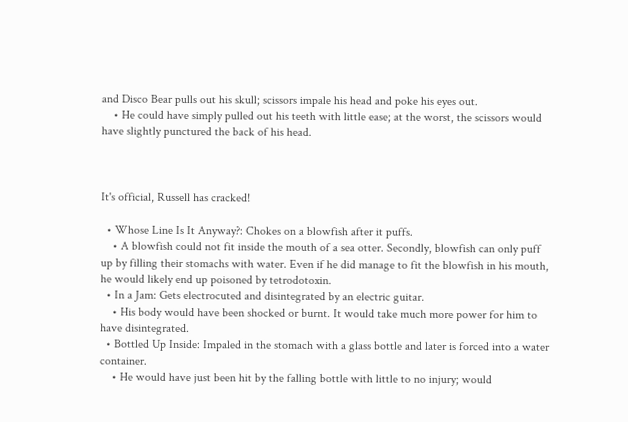and Disco Bear pulls out his skull; scissors impale his head and poke his eyes out.
    • He could have simply pulled out his teeth with little ease; at the worst, the scissors would have slightly punctured the back of his head.



It's official, Russell has cracked!

  • Whose Line Is It Anyway?: Chokes on a blowfish after it puffs.
    • A blowfish could not fit inside the mouth of a sea otter. Secondly, blowfish can only puff up by filling their stomachs with water. Even if he did manage to fit the blowfish in his mouth, he would likely end up poisoned by tetrodotoxin.
  • In a Jam: Gets electrocuted and disintegrated by an electric guitar.
    • His body would have been shocked or burnt. It would take much more power for him to have disintegrated.
  • Bottled Up Inside: Impaled in the stomach with a glass bottle and later is forced into a water container.
    • He would have just been hit by the falling bottle with little to no injury; would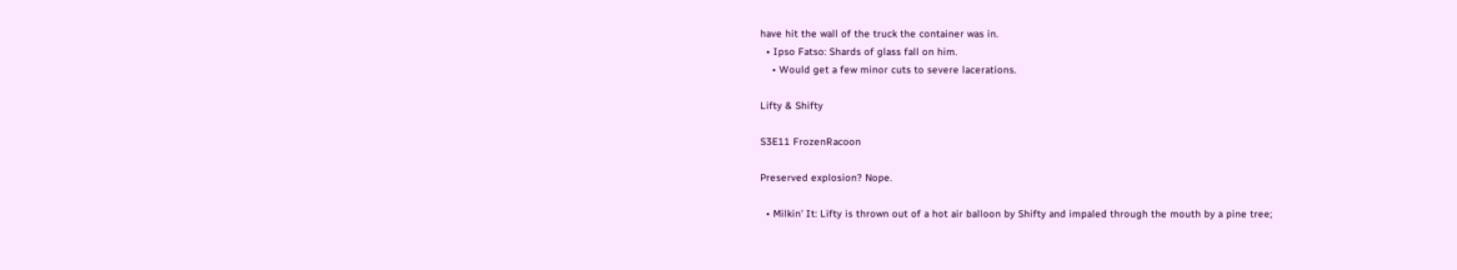have hit the wall of the truck the container was in.
  • Ipso Fatso: Shards of glass fall on him.
    • Would get a few minor cuts to severe lacerations.

Lifty & Shifty

S3E11 FrozenRacoon

Preserved explosion? Nope.

  • Milkin' It: Lifty is thrown out of a hot air balloon by Shifty and impaled through the mouth by a pine tree;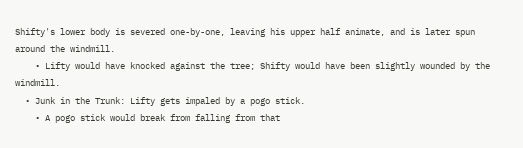Shifty's lower body is severed one-by-one, leaving his upper half animate, and is later spun around the windmill.
    • Lifty would have knocked against the tree; Shifty would have been slightly wounded by the windmill.
  • Junk in the Trunk: Lifty gets impaled by a pogo stick.
    • A pogo stick would break from falling from that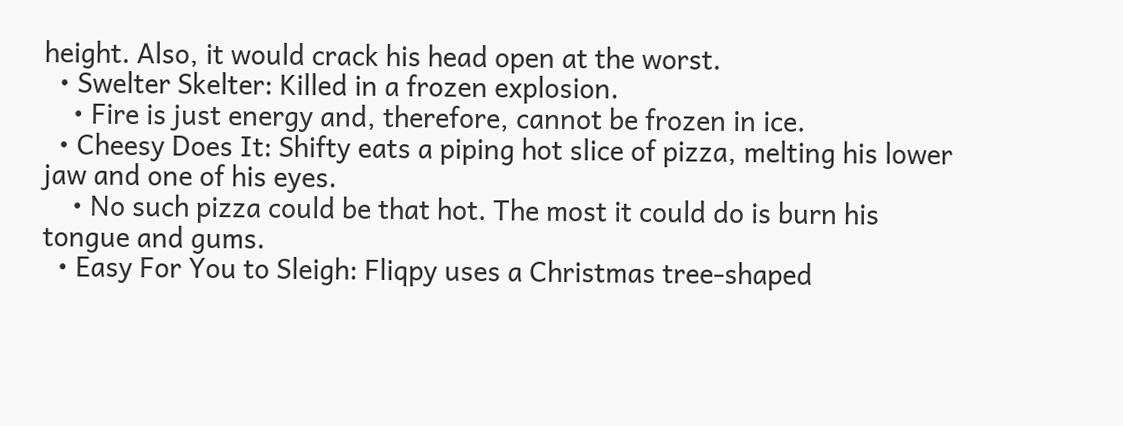height. Also, it would crack his head open at the worst.
  • Swelter Skelter: Killed in a frozen explosion.
    • Fire is just energy and, therefore, cannot be frozen in ice.
  • Cheesy Does It: Shifty eats a piping hot slice of pizza, melting his lower jaw and one of his eyes.
    • No such pizza could be that hot. The most it could do is burn his tongue and gums.
  • Easy For You to Sleigh: Fliqpy uses a Christmas tree-shaped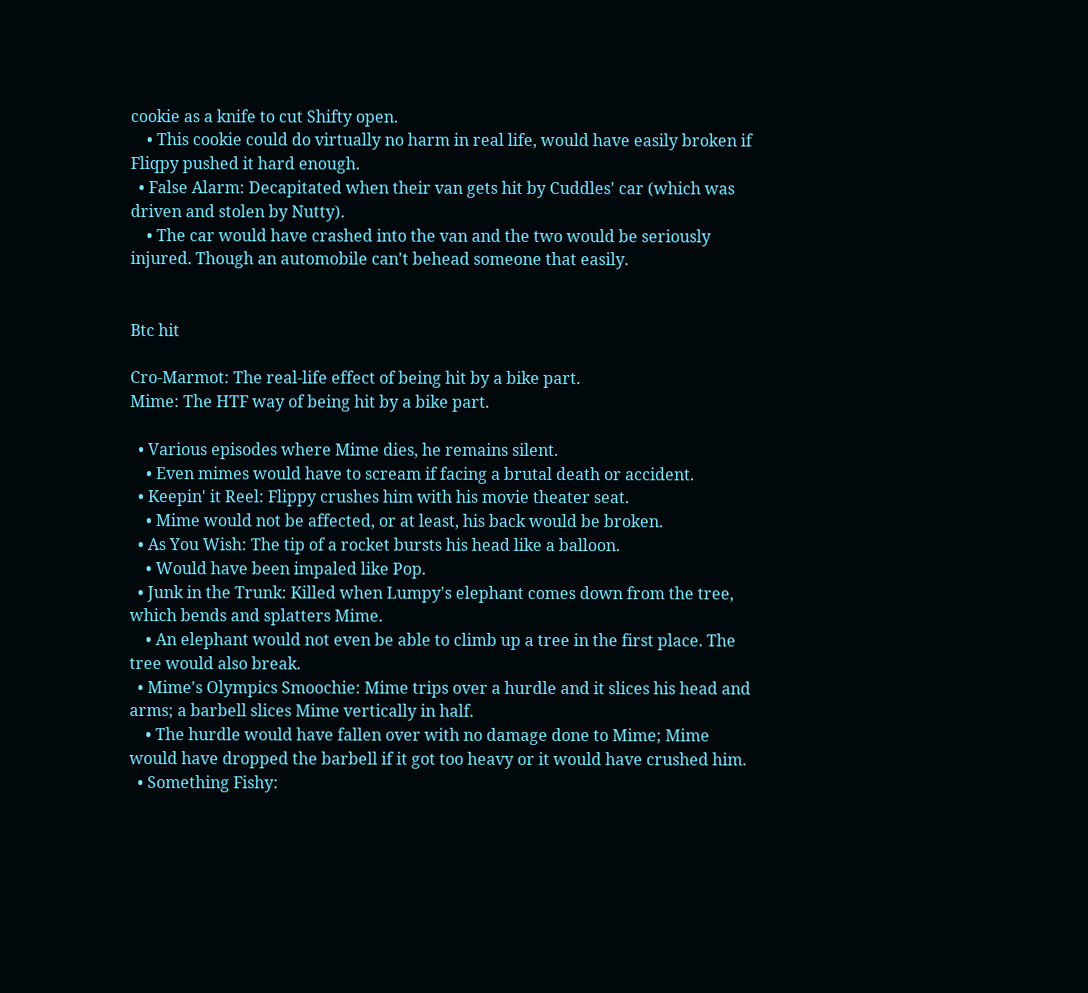cookie as a knife to cut Shifty open.
    • This cookie could do virtually no harm in real life, would have easily broken if Fliqpy pushed it hard enough.
  • False Alarm: Decapitated when their van gets hit by Cuddles' car (which was driven and stolen by Nutty).
    • The car would have crashed into the van and the two would be seriously injured. Though an automobile can't behead someone that easily.


Btc hit

Cro-Marmot: The real-life effect of being hit by a bike part.
Mime: The HTF way of being hit by a bike part.

  • Various episodes where Mime dies, he remains silent.
    • Even mimes would have to scream if facing a brutal death or accident.
  • Keepin' it Reel: Flippy crushes him with his movie theater seat.
    • Mime would not be affected, or at least, his back would be broken.
  • As You Wish: The tip of a rocket bursts his head like a balloon.
    • Would have been impaled like Pop.
  • Junk in the Trunk: Killed when Lumpy's elephant comes down from the tree, which bends and splatters Mime.
    • An elephant would not even be able to climb up a tree in the first place. The tree would also break.
  • Mime's Olympics Smoochie: Mime trips over a hurdle and it slices his head and arms; a barbell slices Mime vertically in half.
    • The hurdle would have fallen over with no damage done to Mime; Mime would have dropped the barbell if it got too heavy or it would have crushed him.
  • Something Fishy: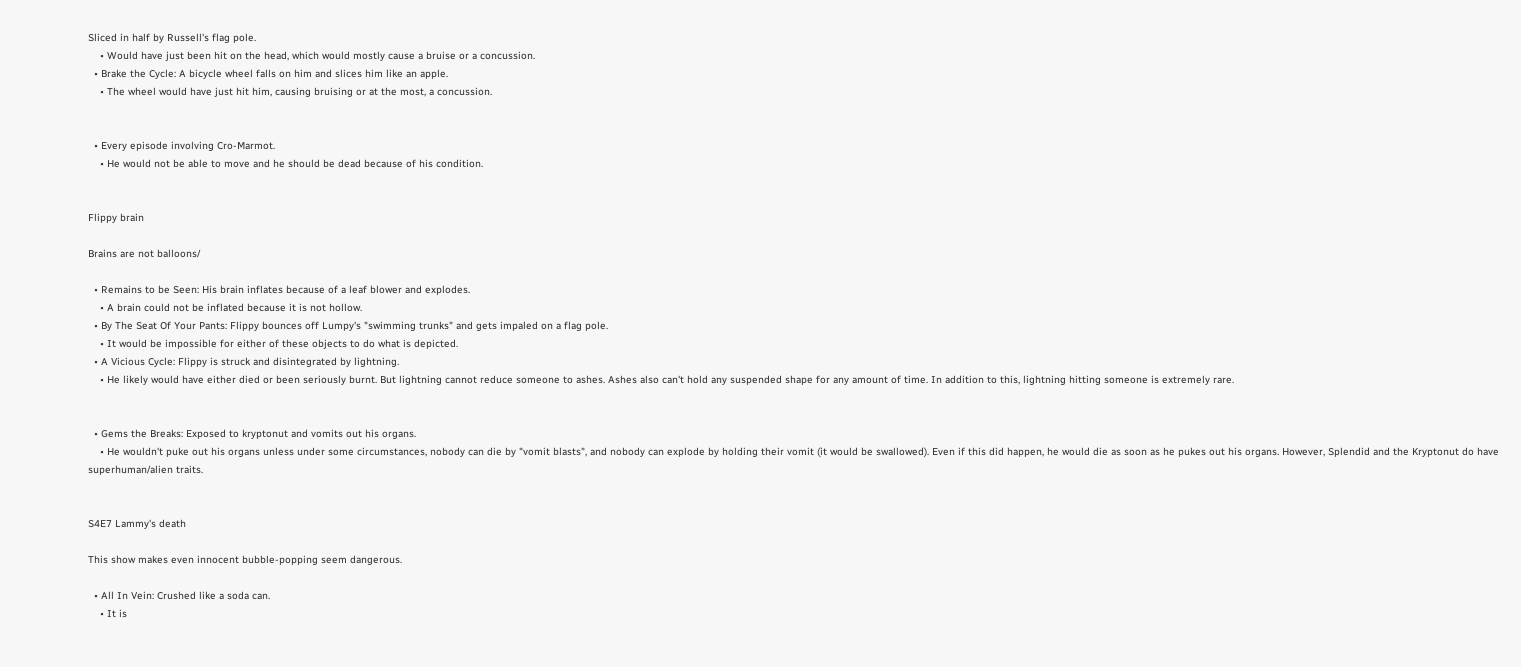Sliced in half by Russell's flag pole.
    • Would have just been hit on the head, which would mostly cause a bruise or a concussion.
  • Brake the Cycle: A bicycle wheel falls on him and slices him like an apple.
    • The wheel would have just hit him, causing bruising or at the most, a concussion.


  • Every episode involving Cro-Marmot.
    • He would not be able to move and he should be dead because of his condition.


Flippy brain

Brains are not balloons/

  • Remains to be Seen: His brain inflates because of a leaf blower and explodes.
    • A brain could not be inflated because it is not hollow.
  • By The Seat Of Your Pants: Flippy bounces off Lumpy's "swimming trunks" and gets impaled on a flag pole.
    • It would be impossible for either of these objects to do what is depicted.
  • A Vicious Cycle: Flippy is struck and disintegrated by lightning.
    • He likely would have either died or been seriously burnt. But lightning cannot reduce someone to ashes. Ashes also can't hold any suspended shape for any amount of time. In addition to this, lightning hitting someone is extremely rare.


  • Gems the Breaks: Exposed to kryptonut and vomits out his organs.
    • He wouldn't puke out his organs unless under some circumstances, nobody can die by "vomit blasts", and nobody can explode by holding their vomit (it would be swallowed). Even if this did happen, he would die as soon as he pukes out his organs. However, Splendid and the Kryptonut do have superhuman/alien traits.


S4E7 Lammy's death

This show makes even innocent bubble-popping seem dangerous.

  • All In Vein: Crushed like a soda can.
    • It is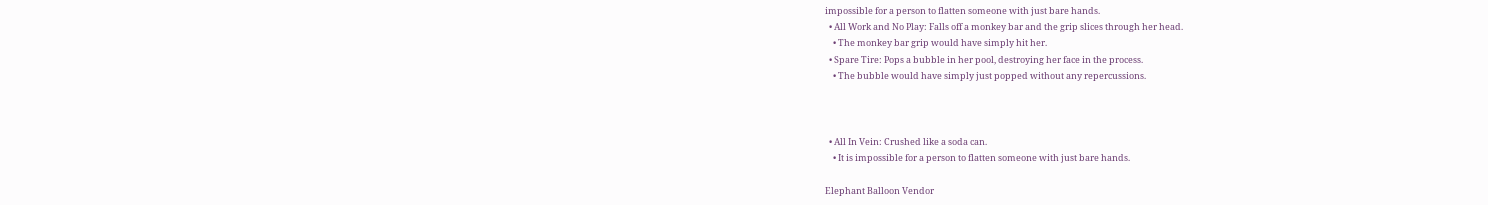impossible for a person to flatten someone with just bare hands.
  • All Work and No Play: Falls off a monkey bar and the grip slices through her head.
    • The monkey bar grip would have simply hit her.
  • Spare Tire: Pops a bubble in her pool, destroying her face in the process.
    • The bubble would have simply just popped without any repercussions.



  • All In Vein: Crushed like a soda can.
    • It is impossible for a person to flatten someone with just bare hands.

Elephant Balloon Vendor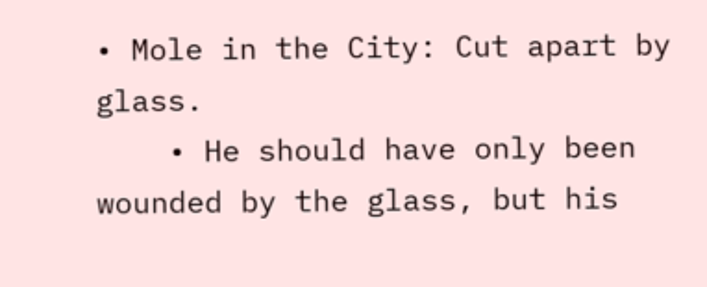• Mole in the City: Cut apart by glass.
    • He should have only been wounded by the glass, but his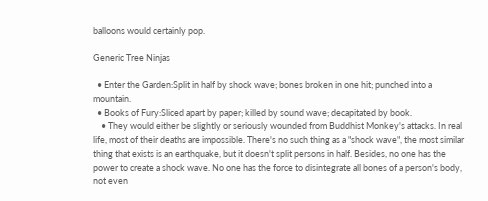balloons would certainly pop.

Generic Tree Ninjas

  • Enter the Garden:Split in half by shock wave; bones broken in one hit; punched into a mountain.
  • Books of Fury:Sliced apart by paper; killed by sound wave; decapitated by book.
    • They would either be slightly or seriously wounded from Buddhist Monkey's attacks. In real life, most of their deaths are impossible. There's no such thing as a "shock wave", the most similar thing that exists is an earthquake, but it doesn't split persons in half. Besides, no one has the power to create a shock wave. No one has the force to disintegrate all bones of a person's body, not even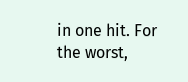in one hit. For the worst,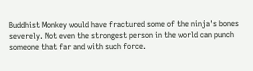Buddhist Monkey would have fractured some of the ninja's bones severely. Not even the strongest person in the world can punch someone that far and with such force.